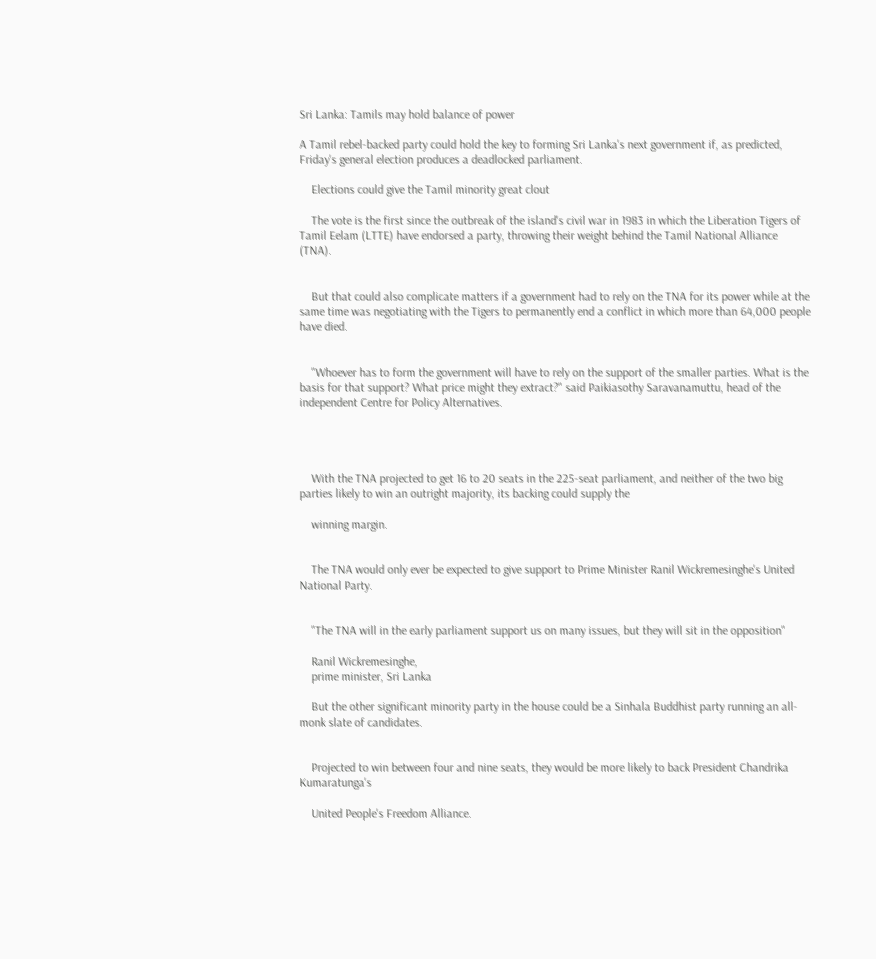Sri Lanka: Tamils may hold balance of power

A Tamil rebel-backed party could hold the key to forming Sri Lanka's next government if, as predicted, Friday's general election produces a deadlocked parliament.

    Elections could give the Tamil minority great clout

    The vote is the first since the outbreak of the island's civil war in 1983 in which the Liberation Tigers of Tamil Eelam (LTTE) have endorsed a party, throwing their weight behind the Tamil National Alliance (TNA).


    But that could also complicate matters if a government had to rely on the TNA for its power while at the same time was negotiating with the Tigers to permanently end a conflict in which more than 64,000 people have died.


    "Whoever has to form the government will have to rely on the support of the smaller parties. What is the basis for that support? What price might they extract?" said Paikiasothy Saravanamuttu, head of the independent Centre for Policy Alternatives.




    With the TNA projected to get 16 to 20 seats in the 225-seat parliament, and neither of the two big parties likely to win an outright majority, its backing could supply the

    winning margin.


    The TNA would only ever be expected to give support to Prime Minister Ranil Wickremesinghe's United National Party.


    "The TNA will in the early parliament support us on many issues, but they will sit in the opposition"

    Ranil Wickremesinghe,
    prime minister, Sri Lanka

    But the other significant minority party in the house could be a Sinhala Buddhist party running an all-monk slate of candidates.


    Projected to win between four and nine seats, they would be more likely to back President Chandrika Kumaratunga's

    United People's Freedom Alliance.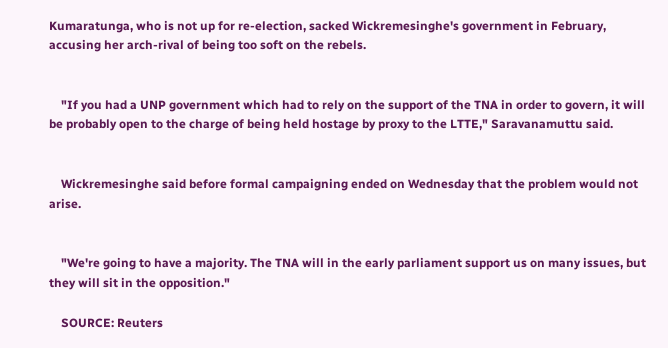Kumaratunga, who is not up for re-election, sacked Wickremesinghe's government in February, accusing her arch-rival of being too soft on the rebels.


    "If you had a UNP government which had to rely on the support of the TNA in order to govern, it will be probably open to the charge of being held hostage by proxy to the LTTE," Saravanamuttu said.


    Wickremesinghe said before formal campaigning ended on Wednesday that the problem would not arise.


    "We're going to have a majority. The TNA will in the early parliament support us on many issues, but they will sit in the opposition."

    SOURCE: Reuters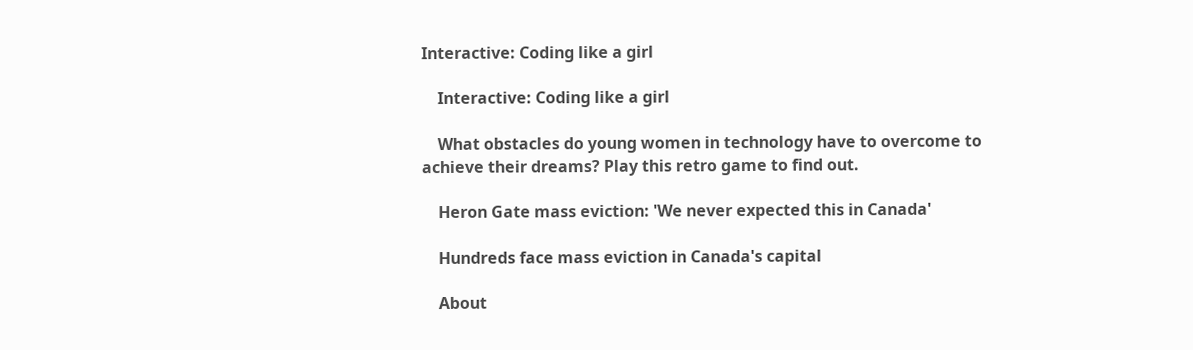Interactive: Coding like a girl

    Interactive: Coding like a girl

    What obstacles do young women in technology have to overcome to achieve their dreams? Play this retro game to find out.

    Heron Gate mass eviction: 'We never expected this in Canada'

    Hundreds face mass eviction in Canada's capital

    About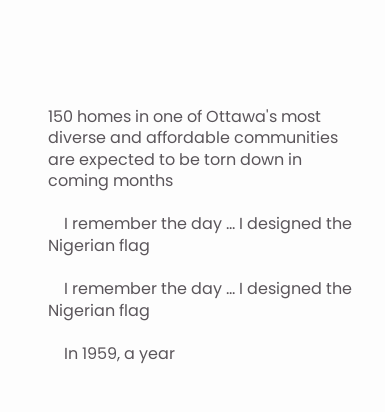150 homes in one of Ottawa's most diverse and affordable communities are expected to be torn down in coming months

    I remember the day … I designed the Nigerian flag

    I remember the day … I designed the Nigerian flag

    In 1959, a year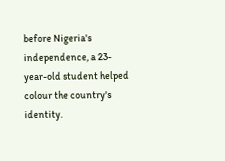before Nigeria's independence, a 23-year-old student helped colour the country's identity.